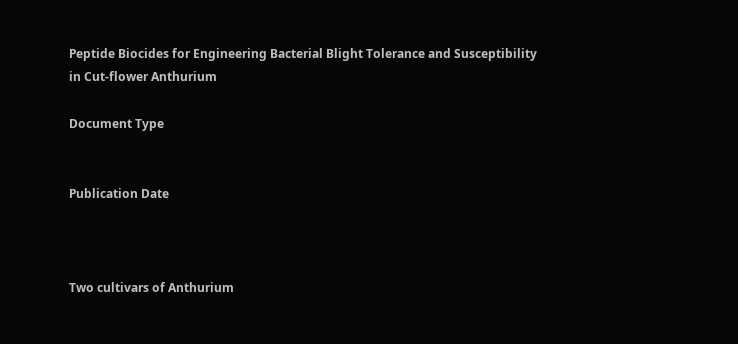Peptide Biocides for Engineering Bacterial Blight Tolerance and Susceptibility in Cut-flower Anthurium

Document Type


Publication Date



Two cultivars of Anthurium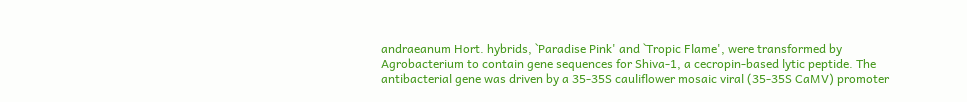andraeanum Hort. hybrids, `Paradise Pink' and `Tropic Flame', were transformed by Agrobacterium to contain gene sequences for Shiva-1, a cecropin-based lytic peptide. The antibacterial gene was driven by a 35-35S cauliflower mosaic viral (35-35S CaMV) promoter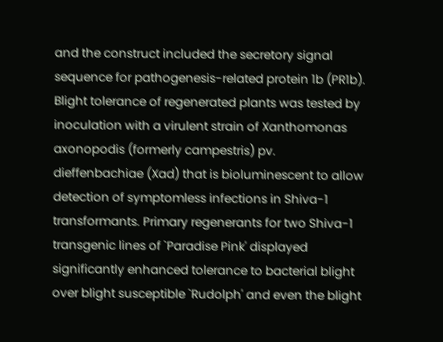and the construct included the secretory signal sequence for pathogenesis-related protein 1b (PR1b). Blight tolerance of regenerated plants was tested by inoculation with a virulent strain of Xanthomonas axonopodis (formerly campestris) pv. dieffenbachiae (Xad) that is bioluminescent to allow detection of symptomless infections in Shiva-1 transformants. Primary regenerants for two Shiva-1 transgenic lines of `Paradise Pink' displayed significantly enhanced tolerance to bacterial blight over blight susceptible `Rudolph' and even the blight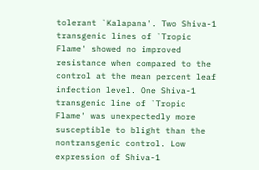tolerant `Kalapana'. Two Shiva-1 transgenic lines of `Tropic Flame' showed no improved resistance when compared to the control at the mean percent leaf infection level. One Shiva-1 transgenic line of `Tropic Flame' was unexpectedly more susceptible to blight than the nontransgenic control. Low expression of Shiva-1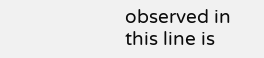observed in this line is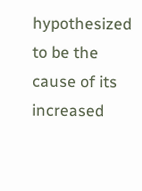hypothesized to be the cause of its increased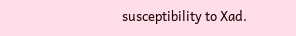susceptibility to Xad.